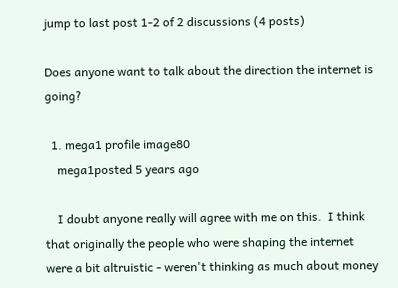jump to last post 1-2 of 2 discussions (4 posts)

Does anyone want to talk about the direction the internet is going?

  1. mega1 profile image80
    mega1posted 5 years ago

    I doubt anyone really will agree with me on this.  I think that originally the people who were shaping the internet were a bit altruistic - weren't thinking as much about money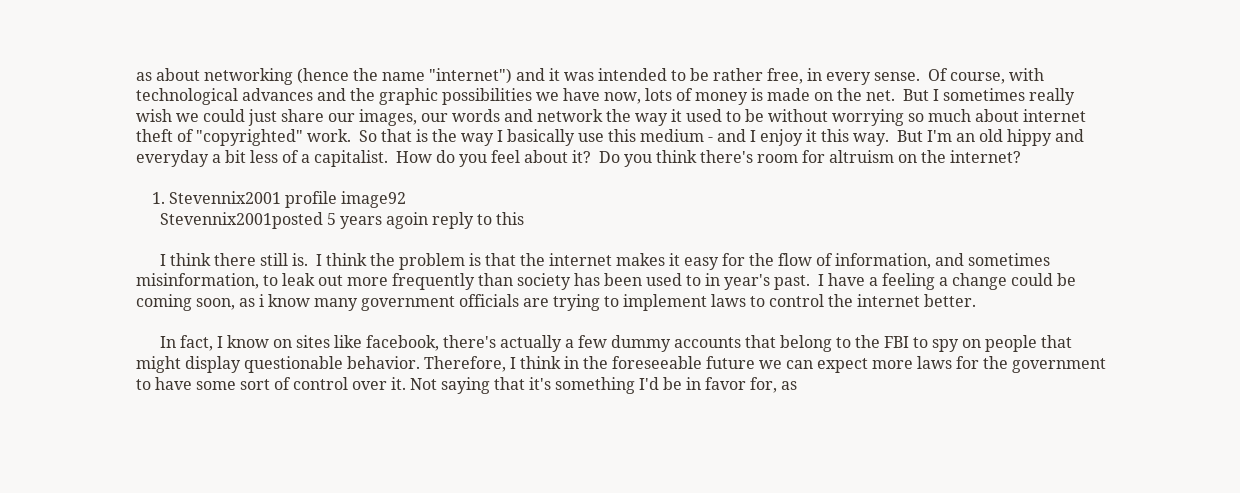as about networking (hence the name "internet") and it was intended to be rather free, in every sense.  Of course, with technological advances and the graphic possibilities we have now, lots of money is made on the net.  But I sometimes really wish we could just share our images, our words and network the way it used to be without worrying so much about internet theft of "copyrighted" work.  So that is the way I basically use this medium - and I enjoy it this way.  But I'm an old hippy and everyday a bit less of a capitalist.  How do you feel about it?  Do you think there's room for altruism on the internet?

    1. Stevennix2001 profile image92
      Stevennix2001posted 5 years agoin reply to this

      I think there still is.  I think the problem is that the internet makes it easy for the flow of information, and sometimes misinformation, to leak out more frequently than society has been used to in year's past.  I have a feeling a change could be coming soon, as i know many government officials are trying to implement laws to control the internet better.

      In fact, I know on sites like facebook, there's actually a few dummy accounts that belong to the FBI to spy on people that might display questionable behavior. Therefore, I think in the foreseeable future we can expect more laws for the government to have some sort of control over it. Not saying that it's something I'd be in favor for, as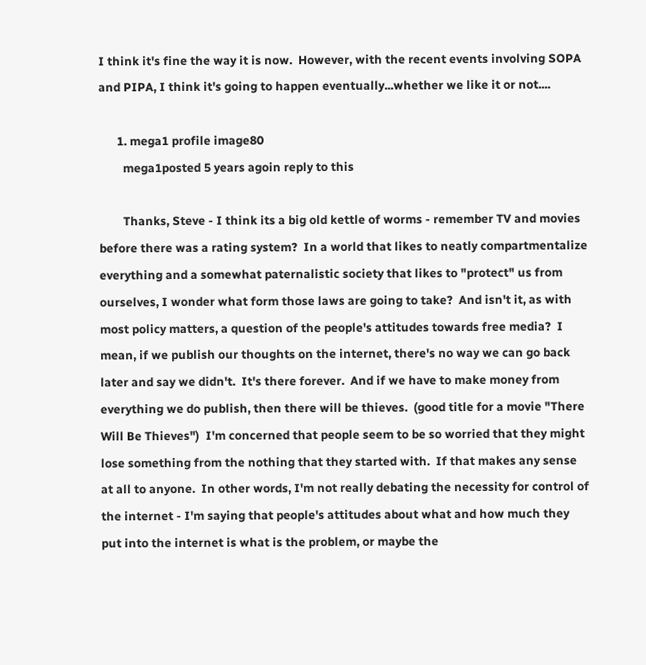I think it's fine the way it is now.  However, with the recent events involving SOPA and PIPA, I think it's going to happen eventually...whether we like it or not....

      1. mega1 profile image80
        mega1posted 5 years agoin reply to this

        Thanks, Steve - I think its a big old kettle of worms - remember TV and movies before there was a rating system?  In a world that likes to neatly compartmentalize everything and a somewhat paternalistic society that likes to "protect" us from ourselves, I wonder what form those laws are going to take?  And isn't it, as with most policy matters, a question of the people's attitudes towards free media?  I mean, if we publish our thoughts on the internet, there's no way we can go back later and say we didn't.  It's there forever.  And if we have to make money from everything we do publish, then there will be thieves.  (good title for a movie "There Will Be Thieves")  I'm concerned that people seem to be so worried that they might lose something from the nothing that they started with.  If that makes any sense at all to anyone.  In other words, I'm not really debating the necessity for control of the internet - I'm saying that people's attitudes about what and how much they put into the internet is what is the problem, or maybe the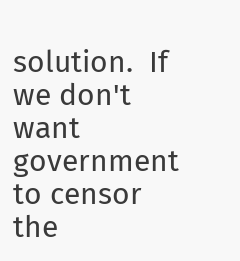solution.  If we don't want government to censor the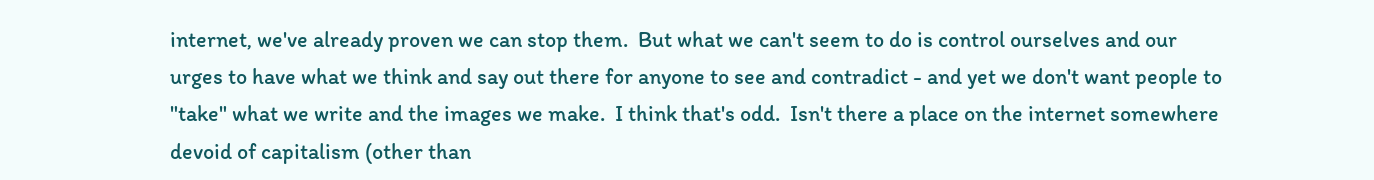internet, we've already proven we can stop them.  But what we can't seem to do is control ourselves and our urges to have what we think and say out there for anyone to see and contradict - and yet we don't want people to "take" what we write and the images we make.  I think that's odd.  Isn't there a place on the internet somewhere devoid of capitalism (other than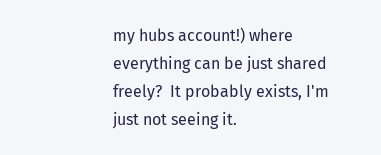my hubs account!) where everything can be just shared freely?  It probably exists, I'm just not seeing it.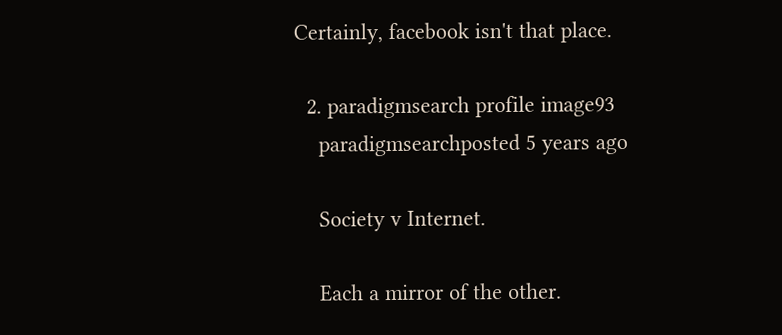Certainly, facebook isn't that place.

  2. paradigmsearch profile image93
    paradigmsearchposted 5 years ago

    Society v Internet.

    Each a mirror of the other.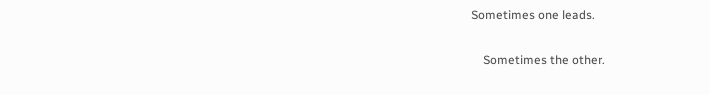Sometimes one leads.

    Sometimes the other.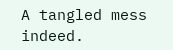A tangled mess indeed.